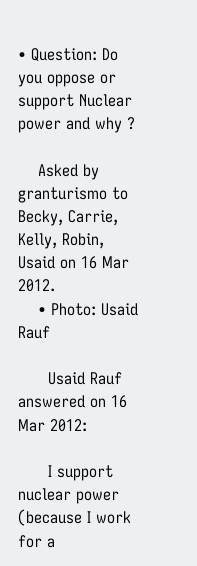• Question: Do you oppose or support Nuclear power and why ?

    Asked by granturismo to Becky, Carrie, Kelly, Robin, Usaid on 16 Mar 2012.
    • Photo: Usaid Rauf

      Usaid Rauf answered on 16 Mar 2012:

      I support nuclear power (because I work for a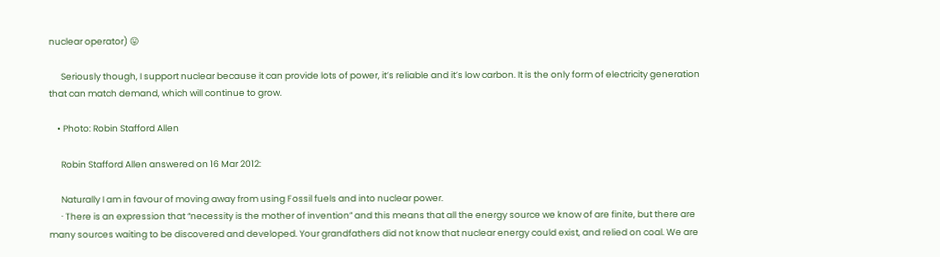nuclear operator) 😛

      Seriously though, I support nuclear because it can provide lots of power, it’s reliable and it’s low carbon. It is the only form of electricity generation that can match demand, which will continue to grow.

    • Photo: Robin Stafford Allen

      Robin Stafford Allen answered on 16 Mar 2012:

      Naturally I am in favour of moving away from using Fossil fuels and into nuclear power.
      · There is an expression that “necessity is the mother of invention” and this means that all the energy source we know of are finite, but there are many sources waiting to be discovered and developed. Your grandfathers did not know that nuclear energy could exist, and relied on coal. We are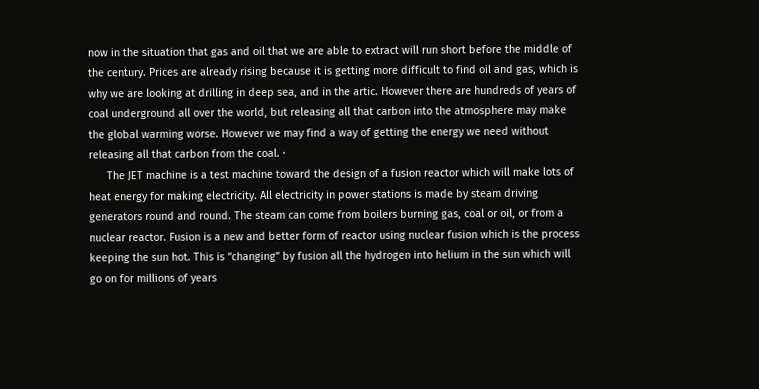now in the situation that gas and oil that we are able to extract will run short before the middle of the century. Prices are already rising because it is getting more difficult to find oil and gas, which is why we are looking at drilling in deep sea, and in the artic. However there are hundreds of years of coal underground all over the world, but releasing all that carbon into the atmosphere may make the global warming worse. However we may find a way of getting the energy we need without releasing all that carbon from the coal. ·
      The JET machine is a test machine toward the design of a fusion reactor which will make lots of heat energy for making electricity. All electricity in power stations is made by steam driving generators round and round. The steam can come from boilers burning gas, coal or oil, or from a nuclear reactor. Fusion is a new and better form of reactor using nuclear fusion which is the process keeping the sun hot. This is “changing” by fusion all the hydrogen into helium in the sun which will go on for millions of years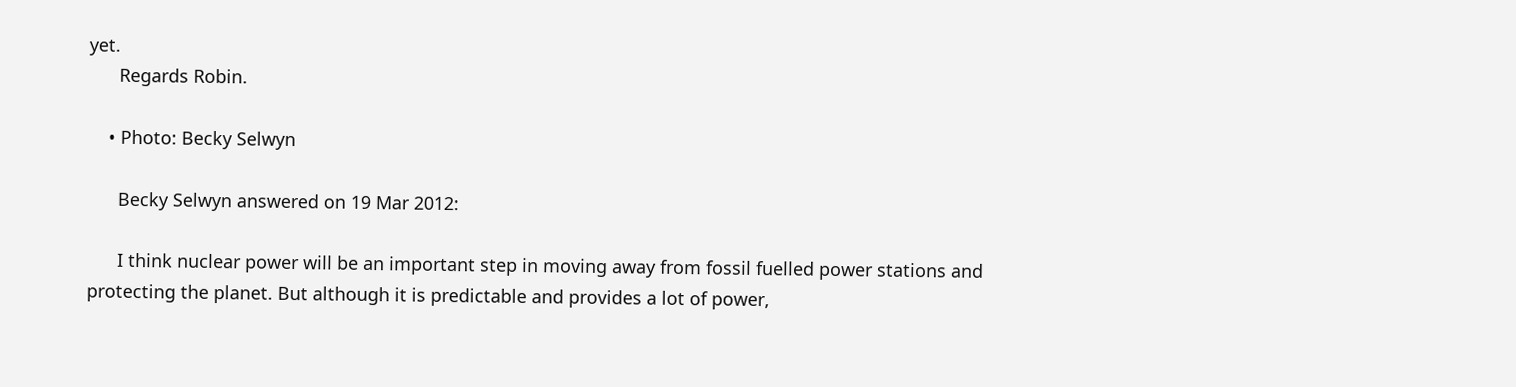yet.
      Regards Robin.

    • Photo: Becky Selwyn

      Becky Selwyn answered on 19 Mar 2012:

      I think nuclear power will be an important step in moving away from fossil fuelled power stations and protecting the planet. But although it is predictable and provides a lot of power,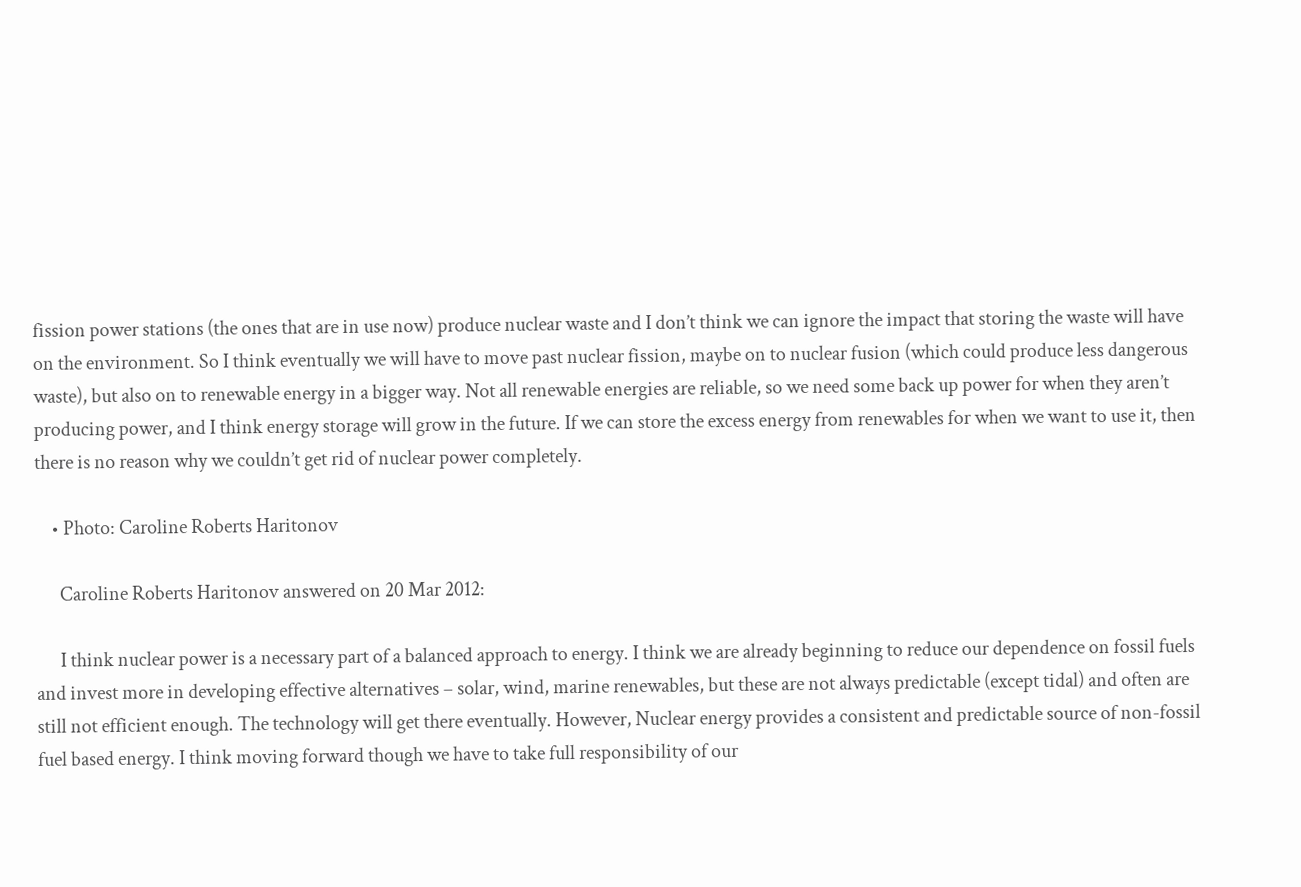fission power stations (the ones that are in use now) produce nuclear waste and I don’t think we can ignore the impact that storing the waste will have on the environment. So I think eventually we will have to move past nuclear fission, maybe on to nuclear fusion (which could produce less dangerous waste), but also on to renewable energy in a bigger way. Not all renewable energies are reliable, so we need some back up power for when they aren’t producing power, and I think energy storage will grow in the future. If we can store the excess energy from renewables for when we want to use it, then there is no reason why we couldn’t get rid of nuclear power completely.

    • Photo: Caroline Roberts Haritonov

      Caroline Roberts Haritonov answered on 20 Mar 2012:

      I think nuclear power is a necessary part of a balanced approach to energy. I think we are already beginning to reduce our dependence on fossil fuels and invest more in developing effective alternatives – solar, wind, marine renewables, but these are not always predictable (except tidal) and often are still not efficient enough. The technology will get there eventually. However, Nuclear energy provides a consistent and predictable source of non-fossil fuel based energy. I think moving forward though we have to take full responsibility of our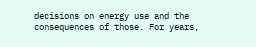decisions on energy use and the consequences of those. For years,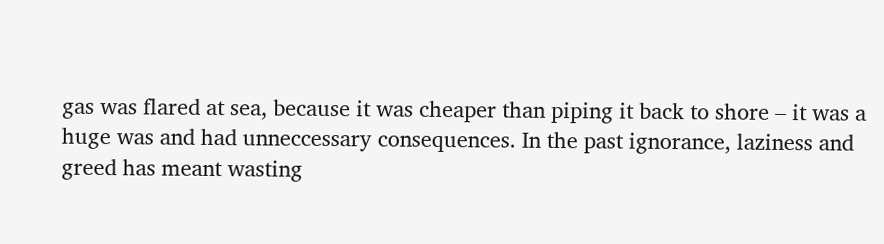gas was flared at sea, because it was cheaper than piping it back to shore – it was a huge was and had unneccessary consequences. In the past ignorance, laziness and greed has meant wasting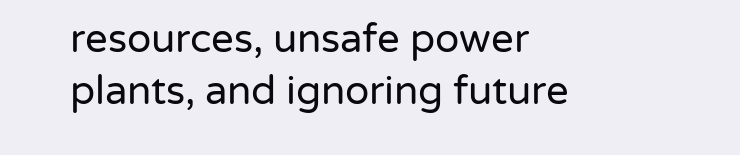resources, unsafe power plants, and ignoring future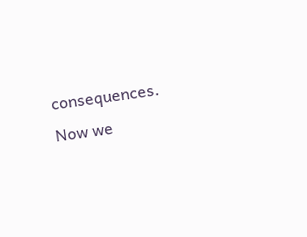consequences. Now we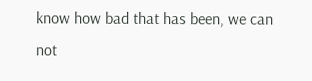know how bad that has been, we can not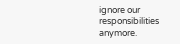ignore our responsibilities anymore.